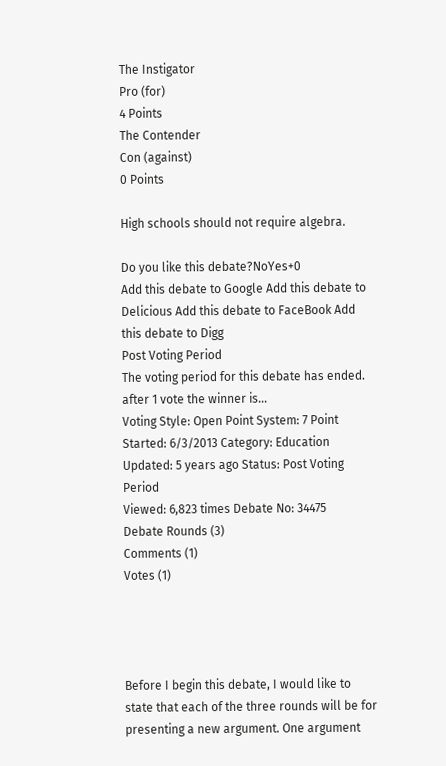The Instigator
Pro (for)
4 Points
The Contender
Con (against)
0 Points

High schools should not require algebra.

Do you like this debate?NoYes+0
Add this debate to Google Add this debate to Delicious Add this debate to FaceBook Add this debate to Digg
Post Voting Period
The voting period for this debate has ended.
after 1 vote the winner is...
Voting Style: Open Point System: 7 Point
Started: 6/3/2013 Category: Education
Updated: 5 years ago Status: Post Voting Period
Viewed: 6,823 times Debate No: 34475
Debate Rounds (3)
Comments (1)
Votes (1)




Before I begin this debate, I would like to state that each of the three rounds will be for presenting a new argument. One argument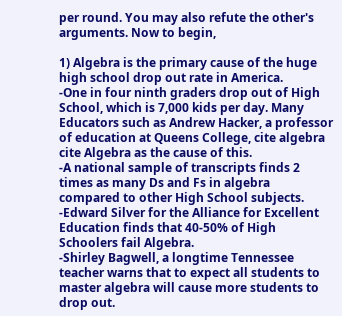per round. You may also refute the other's arguments. Now to begin,

1) Algebra is the primary cause of the huge high school drop out rate in America.
-One in four ninth graders drop out of High School, which is 7,000 kids per day. Many Educators such as Andrew Hacker, a professor of education at Queens College, cite algebra cite Algebra as the cause of this.
-A national sample of transcripts finds 2 times as many Ds and Fs in algebra compared to other High School subjects.
-Edward Silver for the Alliance for Excellent Education finds that 40-50% of High Schoolers fail Algebra.
-Shirley Bagwell, a longtime Tennessee teacher warns that to expect all students to master algebra will cause more students to drop out.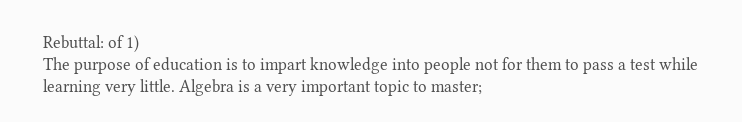Rebuttal: of 1)
The purpose of education is to impart knowledge into people not for them to pass a test while learning very little. Algebra is a very important topic to master;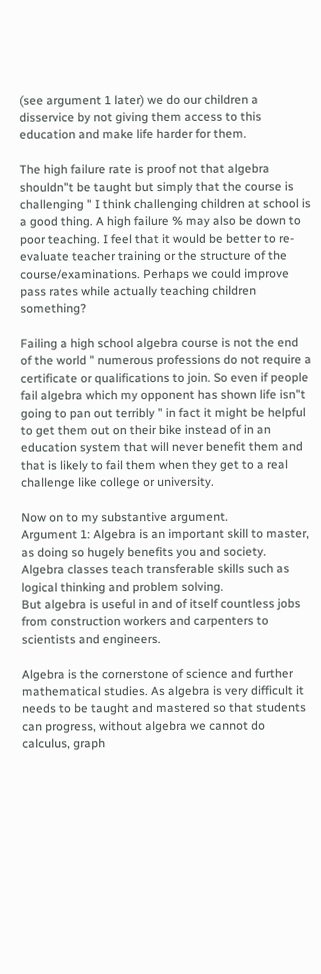(see argument 1 later) we do our children a disservice by not giving them access to this education and make life harder for them.

The high failure rate is proof not that algebra shouldn"t be taught but simply that the course is challenging " I think challenging children at school is a good thing. A high failure % may also be down to poor teaching. I feel that it would be better to re-evaluate teacher training or the structure of the course/examinations. Perhaps we could improve pass rates while actually teaching children something?

Failing a high school algebra course is not the end of the world " numerous professions do not require a certificate or qualifications to join. So even if people fail algebra which my opponent has shown life isn"t going to pan out terribly " in fact it might be helpful to get them out on their bike instead of in an education system that will never benefit them and that is likely to fail them when they get to a real challenge like college or university.

Now on to my substantive argument.
Argument 1: Algebra is an important skill to master, as doing so hugely benefits you and society.
Algebra classes teach transferable skills such as logical thinking and problem solving.
But algebra is useful in and of itself countless jobs from construction workers and carpenters to scientists and engineers.

Algebra is the cornerstone of science and further mathematical studies. As algebra is very difficult it needs to be taught and mastered so that students can progress, without algebra we cannot do calculus, graph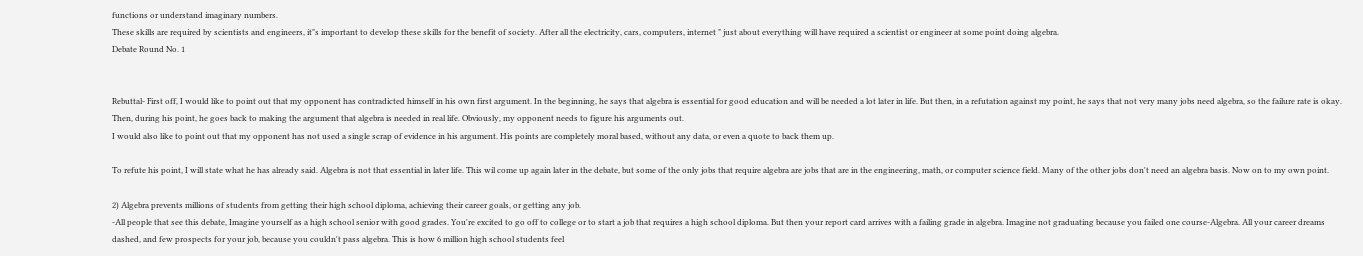functions or understand imaginary numbers.
These skills are required by scientists and engineers, it"s important to develop these skills for the benefit of society. After all the electricity, cars, computers, internet " just about everything will have required a scientist or engineer at some point doing algebra.
Debate Round No. 1


Rebuttal- First off, I would like to point out that my opponent has contradicted himself in his own first argument. In the beginning, he says that algebra is essential for good education and will be needed a lot later in life. But then, in a refutation against my point, he says that not very many jobs need algebra, so the failure rate is okay. Then, during his point, he goes back to making the argument that algebra is needed in real life. Obviously, my opponent needs to figure his arguments out.
I would also like to point out that my opponent has not used a single scrap of evidence in his argument. His points are completely moral based, without any data, or even a quote to back them up.

To refute his point, I will state what he has already said. Algebra is not that essential in later life. This wil come up again later in the debate, but some of the only jobs that require algebra are jobs that are in the engineering, math, or computer science field. Many of the other jobs don't need an algebra basis. Now on to my own point.

2) Algebra prevents millions of students from getting their high school diploma, achieving their career goals, or getting any job.
-All people that see this debate, Imagine yourself as a high school senior with good grades. You're excited to go off to college or to start a job that requires a high school diploma. But then your report card arrives with a failing grade in algebra. Imagine not graduating because you failed one course-Algebra. All your career dreams dashed, and few prospects for your job, because you couldn't pass algebra. This is how 6 million high school students feel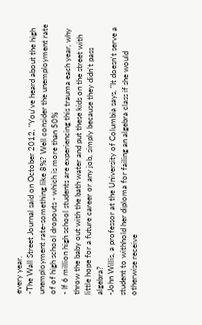every year.
-The Wall Street Journal said on October 2012, "You've heard about the high unemployment rate-something like 8%? Well consider the unemployment rate of of high school dropouts - which is more than 50%
- If 6 million high school students are experiencing this trauma each year, why throw the baby out with the bath water and put these kids on the street with little hope for a future career or any job, simply because they didn't pass algebra?
-John Willis, a professor at the University of Columbia says, "It doesn't serve a student to withhold her diploma for failing an algebra class if she would otherwise receive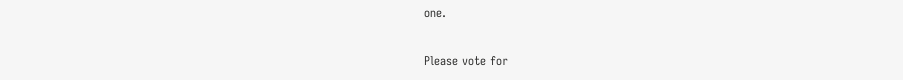one.

Please vote for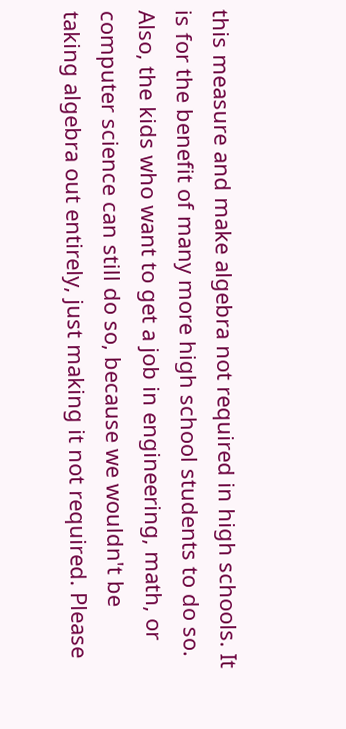this measure and make algebra not required in high schools. It is for the benefit of many more high school students to do so. Also, the kids who want to get a job in engineering, math, or computer science can still do so, because we wouldn't be taking algebra out entirely, just making it not required. Please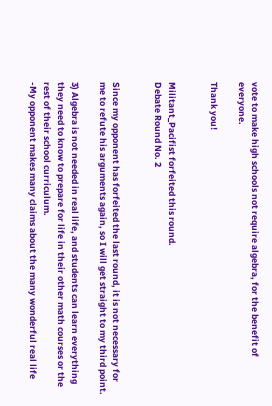vote to make high schools not require algebra, for the benefit of everyone.

Thank you!


Militant_Pacifist forfeited this round.
Debate Round No. 2


Since my opponent has forfeited the last round, it is not necessary for me to refute his arguments again, so I will get straight to my third point.

3) Algebra is not needed in real life, and students can learn everything they need to know to prepare for life in their other math courses or the rest of their school curriculum.
-My opponent makes many claims about the many wonderful real life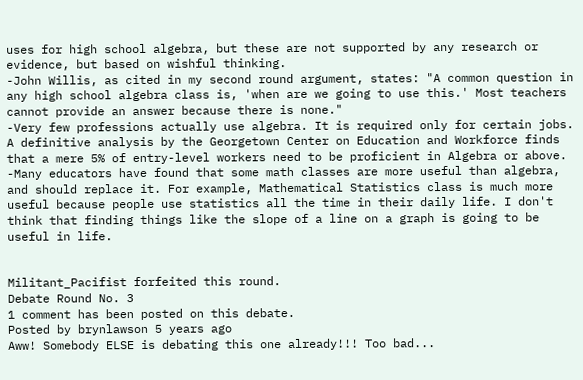uses for high school algebra, but these are not supported by any research or evidence, but based on wishful thinking.
-John Willis, as cited in my second round argument, states: "A common question in any high school algebra class is, 'when are we going to use this.' Most teachers cannot provide an answer because there is none."
-Very few professions actually use algebra. It is required only for certain jobs. A definitive analysis by the Georgetown Center on Education and Workforce finds that a mere 5% of entry-level workers need to be proficient in Algebra or above.
-Many educators have found that some math classes are more useful than algebra, and should replace it. For example, Mathematical Statistics class is much more useful because people use statistics all the time in their daily life. I don't think that finding things like the slope of a line on a graph is going to be useful in life.


Militant_Pacifist forfeited this round.
Debate Round No. 3
1 comment has been posted on this debate.
Posted by brynlawson 5 years ago
Aww! Somebody ELSE is debating this one already!!! Too bad...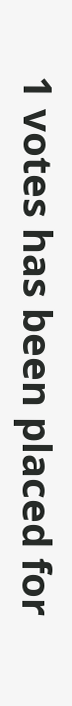1 votes has been placed for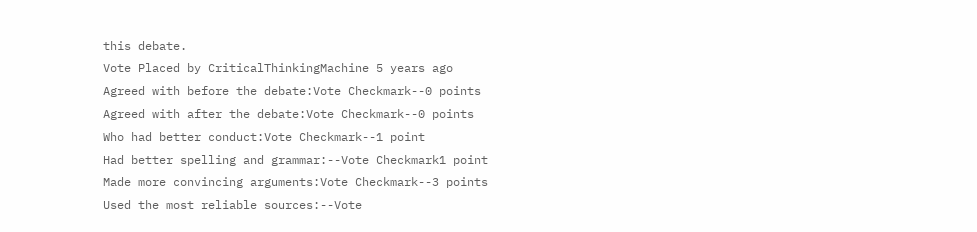this debate.
Vote Placed by CriticalThinkingMachine 5 years ago
Agreed with before the debate:Vote Checkmark--0 points
Agreed with after the debate:Vote Checkmark--0 points
Who had better conduct:Vote Checkmark--1 point
Had better spelling and grammar:--Vote Checkmark1 point
Made more convincing arguments:Vote Checkmark--3 points
Used the most reliable sources:--Vote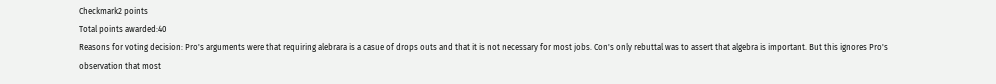Checkmark2 points
Total points awarded:40
Reasons for voting decision: Pro's arguments were that requiring alebrara is a casue of drops outs and that it is not necessary for most jobs. Con's only rebuttal was to assert that algebra is important. But this ignores Pro's observation that most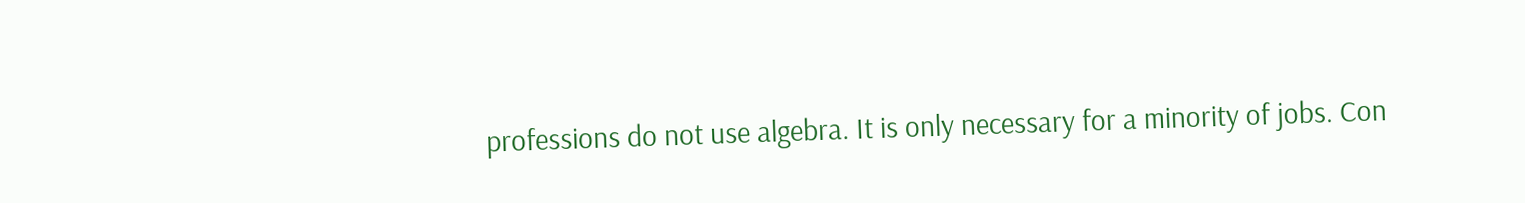professions do not use algebra. It is only necessary for a minority of jobs. Con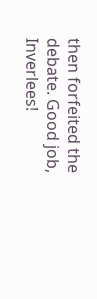then forfeited the debate. Good job, Inverlees!